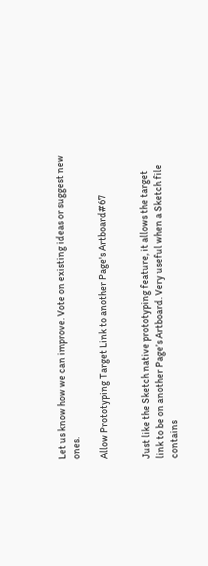Let us know how we can improve. Vote on existing ideas or suggest new ones.

Allow Prototyping Target Link to another Page's Artboard#67


Just like the Sketch native prototyping feature, it allows the target link to be on another Page’s Artboard. Very useful when a Sketch file contains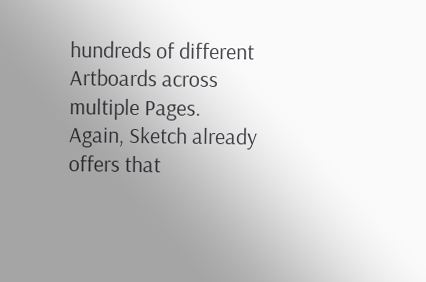hundreds of different Artboards across multiple Pages. Again, Sketch already offers that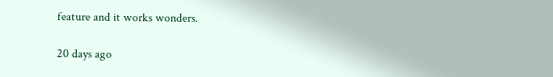feature and it works wonders.

20 days ago